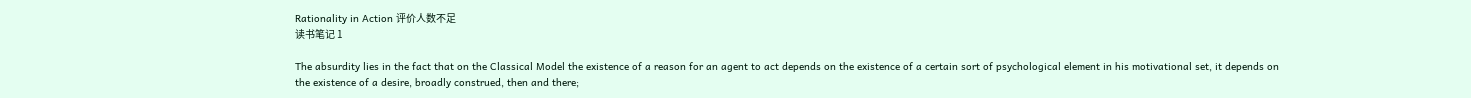Rationality in Action 评价人数不足
读书笔记 1

The absurdity lies in the fact that on the Classical Model the existence of a reason for an agent to act depends on the existence of a certain sort of psychological element in his motivational set, it depends on the existence of a desire, broadly construed, then and there;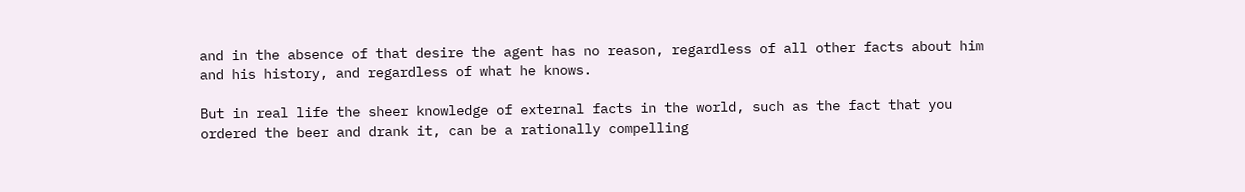and in the absence of that desire the agent has no reason, regardless of all other facts about him and his history, and regardless of what he knows.

But in real life the sheer knowledge of external facts in the world, such as the fact that you ordered the beer and drank it, can be a rationally compelling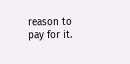reason to pay for it.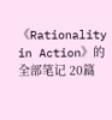《Rationality in Action》的全部笔记 20篇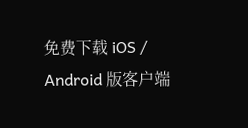免费下载 iOS / Android 版客户端